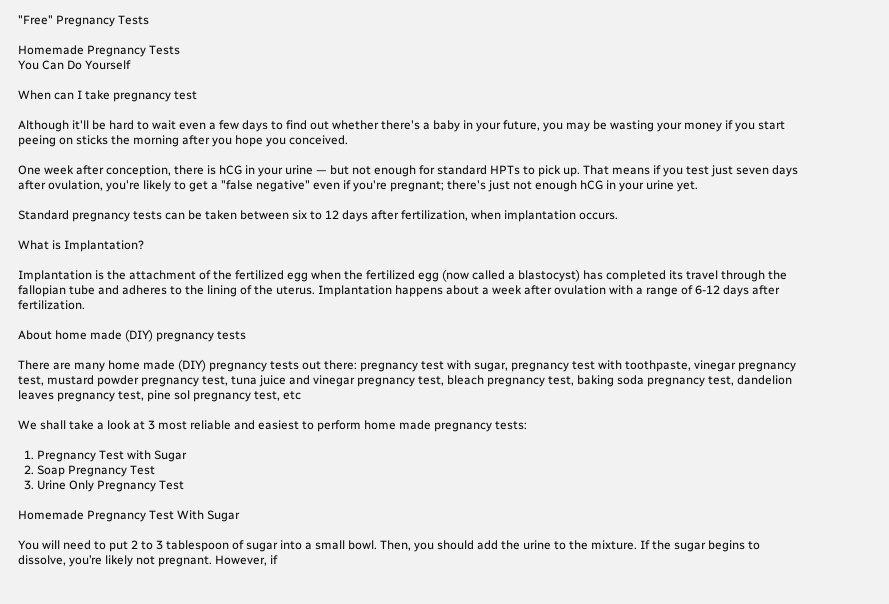"Free" Pregnancy Tests

Homemade Pregnancy Tests
You Can Do Yourself

When can I take pregnancy test

Although it'll be hard to wait even a few days to find out whether there's a baby in your future, you may be wasting your money if you start peeing on sticks the morning after you hope you conceived.

One week after conception, there is hCG in your urine — but not enough for standard HPTs to pick up. That means if you test just seven days after ovulation, you're likely to get a "false negative" even if you're pregnant; there's just not enough hCG in your urine yet.

Standard pregnancy tests can be taken between six to 12 days after fertilization, when implantation occurs.

What is Implantation?

Implantation is the attachment of the fertilized egg when the fertilized egg (now called a blastocyst) has completed its travel through the fallopian tube and adheres to the lining of the uterus. Implantation happens about a week after ovulation with a range of 6-12 days after fertilization.

About home made (DIY) pregnancy tests

There are many home made (DIY) pregnancy tests out there: pregnancy test with sugar, pregnancy test with toothpaste, vinegar pregnancy test, mustard powder pregnancy test, tuna juice and vinegar pregnancy test, bleach pregnancy test, baking soda pregnancy test, dandelion leaves pregnancy test, pine sol pregnancy test, etc

We shall take a look at 3 most reliable and easiest to perform home made pregnancy tests:

  1. Pregnancy Test with Sugar
  2. Soap Pregnancy Test
  3. Urine Only Pregnancy Test

Homemade Pregnancy Test With Sugar

You will need to put 2 to 3 tablespoon of sugar into a small bowl. Then, you should add the urine to the mixture. If the sugar begins to dissolve, you’re likely not pregnant. However, if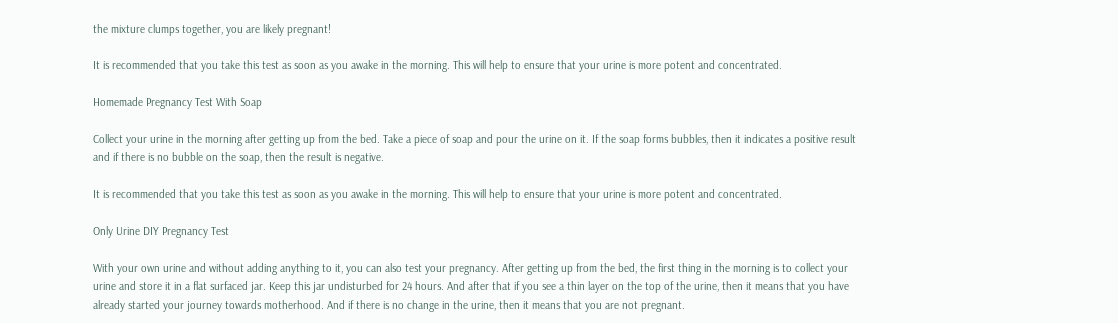the mixture clumps together, you are likely pregnant!

It is recommended that you take this test as soon as you awake in the morning. This will help to ensure that your urine is more potent and concentrated.

Homemade Pregnancy Test With Soap

Collect your urine in the morning after getting up from the bed. Take a piece of soap and pour the urine on it. If the soap forms bubbles, then it indicates a positive result and if there is no bubble on the soap, then the result is negative.

It is recommended that you take this test as soon as you awake in the morning. This will help to ensure that your urine is more potent and concentrated.

Only Urine DIY Pregnancy Test

With your own urine and without adding anything to it, you can also test your pregnancy. After getting up from the bed, the first thing in the morning is to collect your urine and store it in a flat surfaced jar. Keep this jar undisturbed for 24 hours. And after that if you see a thin layer on the top of the urine, then it means that you have already started your journey towards motherhood. And if there is no change in the urine, then it means that you are not pregnant.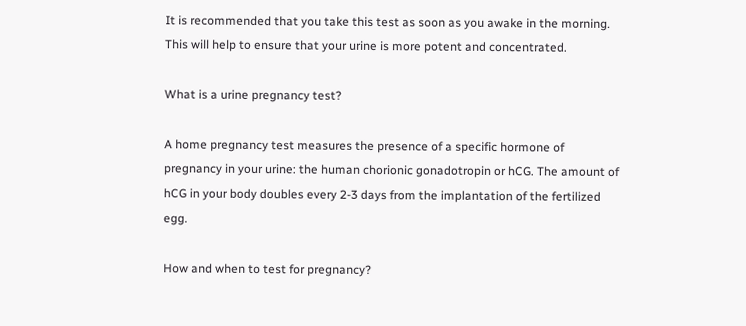It is recommended that you take this test as soon as you awake in the morning. This will help to ensure that your urine is more potent and concentrated.

What is a urine pregnancy test?

A home pregnancy test measures the presence of a specific hormone of pregnancy in your urine: the human chorionic gonadotropin or hCG. The amount of hCG in your body doubles every 2-3 days from the implantation of the fertilized egg.

How and when to test for pregnancy?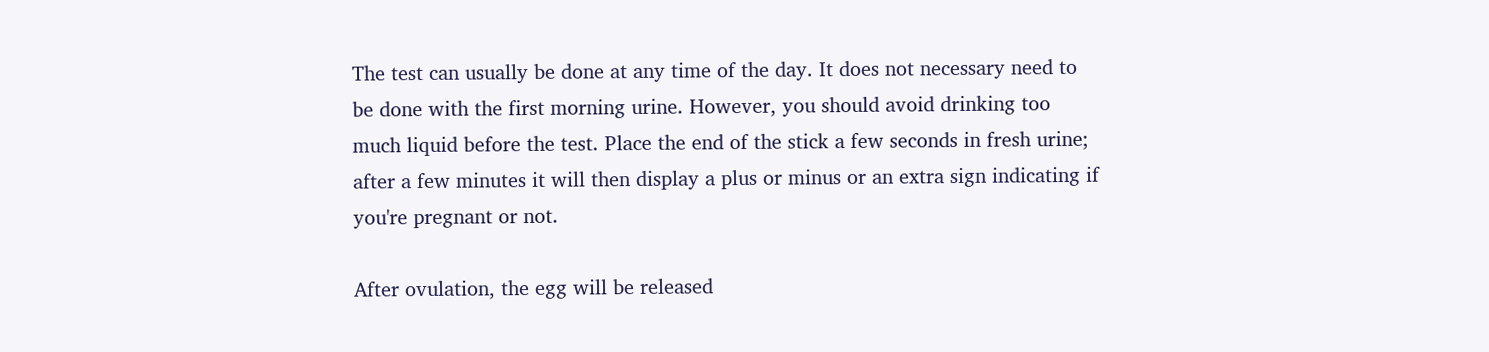The test can usually be done at any time of the day. It does not necessary need to be done with the first morning urine. However, you should avoid drinking too much liquid before the test. Place the end of the stick a few seconds in fresh urine; after a few minutes it will then display a plus or minus or an extra sign indicating if you're pregnant or not.

After ovulation, the egg will be released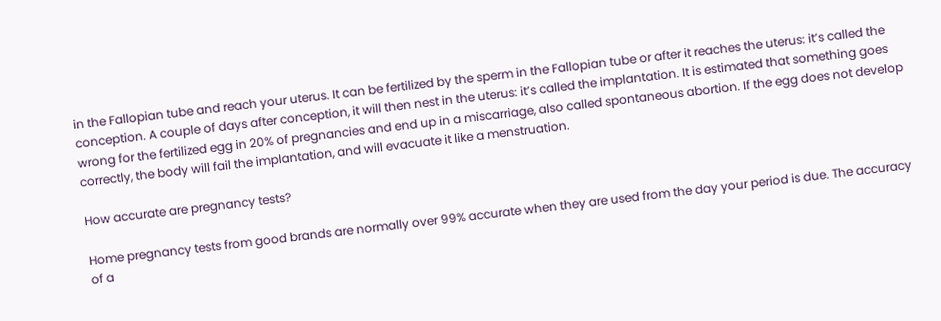in the Fallopian tube and reach your uterus. It can be fertilized by the sperm in the Fallopian tube or after it reaches the uterus: it’s called the conception. A couple of days after conception, it will then nest in the uterus: it’s called the implantation. It is estimated that something goes wrong for the fertilized egg in 20% of pregnancies and end up in a miscarriage, also called spontaneous abortion. If the egg does not develop correctly, the body will fail the implantation, and will evacuate it like a menstruation.

How accurate are pregnancy tests?

Home pregnancy tests from good brands are normally over 99% accurate when they are used from the day your period is due. The accuracy of a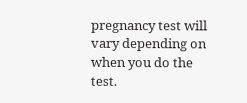pregnancy test will vary depending on when you do the test.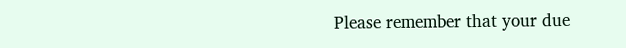Please remember that your due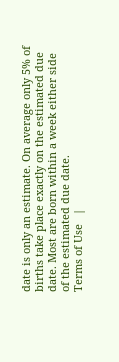date is only an estimate. On average only 5% of births take place exactly on the estimated due date. Most are born within a week either side of the estimated due date.
Terms of Use   |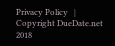Privacy Policy   |   Copyright DueDate.net 2018